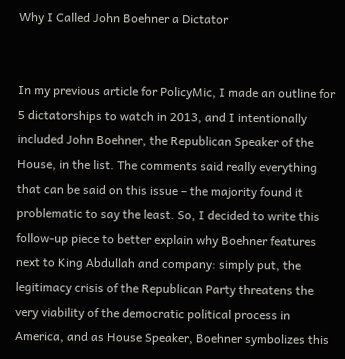Why I Called John Boehner a Dictator


In my previous article for PolicyMic, I made an outline for 5 dictatorships to watch in 2013, and I intentionally included John Boehner, the Republican Speaker of the House, in the list. The comments said really everything that can be said on this issue – the majority found it problematic to say the least. So, I decided to write this follow-up piece to better explain why Boehner features next to King Abdullah and company: simply put, the legitimacy crisis of the Republican Party threatens the very viability of the democratic political process in America, and as House Speaker, Boehner symbolizes this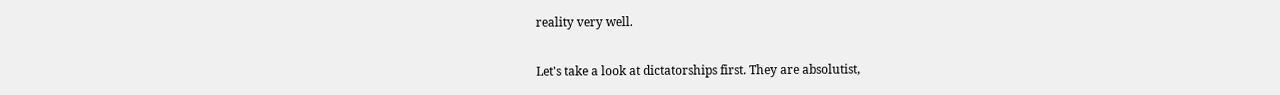reality very well.

Let's take a look at dictatorships first. They are absolutist,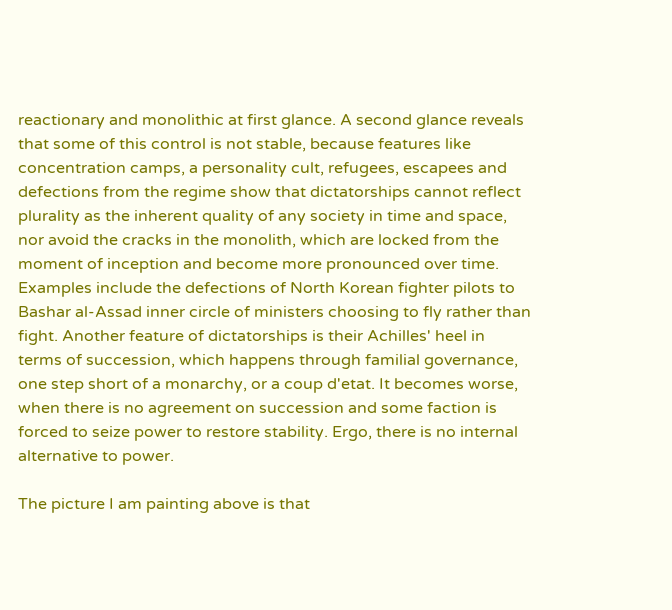reactionary and monolithic at first glance. A second glance reveals that some of this control is not stable, because features like concentration camps, a personality cult, refugees, escapees and defections from the regime show that dictatorships cannot reflect plurality as the inherent quality of any society in time and space, nor avoid the cracks in the monolith, which are locked from the moment of inception and become more pronounced over time. Examples include the defections of North Korean fighter pilots to Bashar al-Assad inner circle of ministers choosing to fly rather than fight. Another feature of dictatorships is their Achilles' heel in terms of succession, which happens through familial governance, one step short of a monarchy, or a coup d'etat. It becomes worse, when there is no agreement on succession and some faction is forced to seize power to restore stability. Ergo, there is no internal alternative to power.

The picture I am painting above is that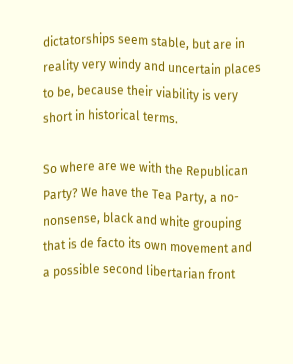dictatorships seem stable, but are in reality very windy and uncertain places to be, because their viability is very short in historical terms.

So where are we with the Republican Party? We have the Tea Party, a no-nonsense, black and white grouping that is de facto its own movement and a possible second libertarian front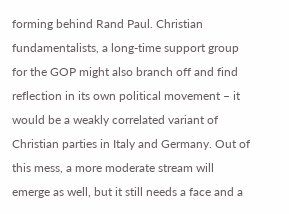forming behind Rand Paul. Christian fundamentalists, a long-time support group for the GOP might also branch off and find reflection in its own political movement – it would be a weakly correlated variant of Christian parties in Italy and Germany. Out of this mess, a more moderate stream will emerge as well, but it still needs a face and a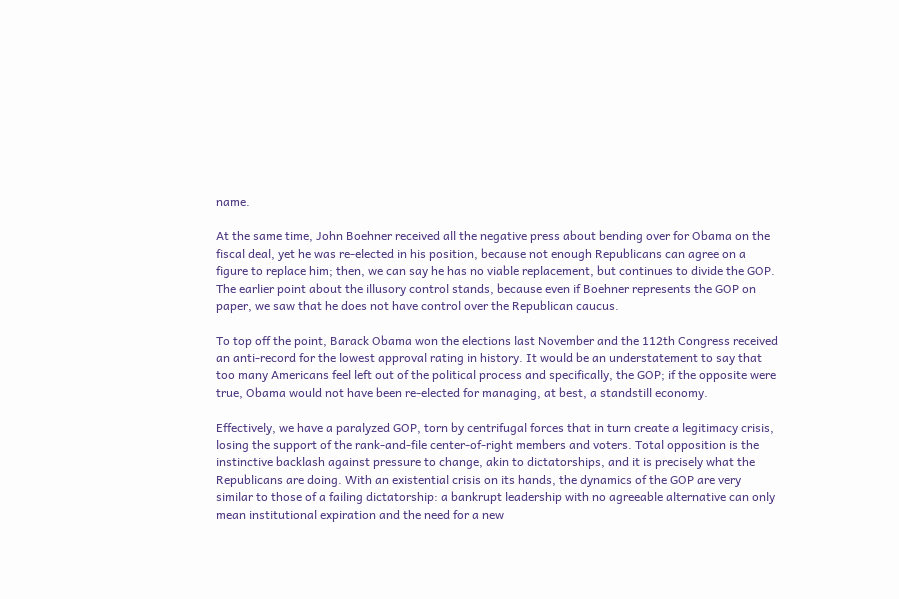name.

At the same time, John Boehner received all the negative press about bending over for Obama on the fiscal deal, yet he was re-elected in his position, because not enough Republicans can agree on a figure to replace him; then, we can say he has no viable replacement, but continues to divide the GOP. The earlier point about the illusory control stands, because even if Boehner represents the GOP on paper, we saw that he does not have control over the Republican caucus.

To top off the point, Barack Obama won the elections last November and the 112th Congress received an anti-record for the lowest approval rating in history. It would be an understatement to say that too many Americans feel left out of the political process and specifically, the GOP; if the opposite were true, Obama would not have been re-elected for managing, at best, a standstill economy.

Effectively, we have a paralyzed GOP, torn by centrifugal forces that in turn create a legitimacy crisis, losing the support of the rank-and-file center-of-right members and voters. Total opposition is the instinctive backlash against pressure to change, akin to dictatorships, and it is precisely what the Republicans are doing. With an existential crisis on its hands, the dynamics of the GOP are very similar to those of a failing dictatorship: a bankrupt leadership with no agreeable alternative can only mean institutional expiration and the need for a new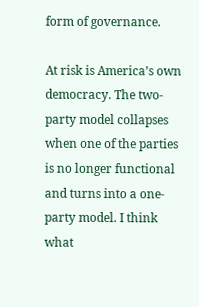form of governance.

At risk is America’s own democracy. The two-party model collapses when one of the parties is no longer functional and turns into a one-party model. I think what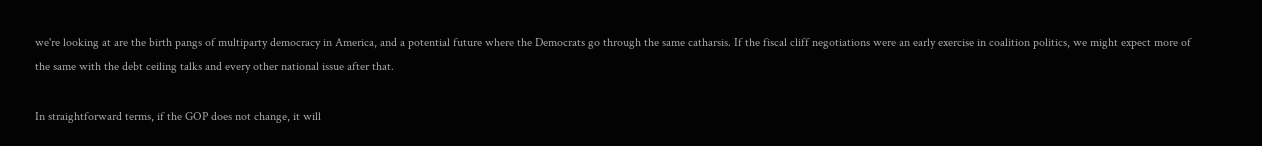we're looking at are the birth pangs of multiparty democracy in America, and a potential future where the Democrats go through the same catharsis. If the fiscal cliff negotiations were an early exercise in coalition politics, we might expect more of the same with the debt ceiling talks and every other national issue after that.

In straightforward terms, if the GOP does not change, it will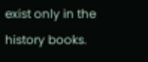exist only in the history books.